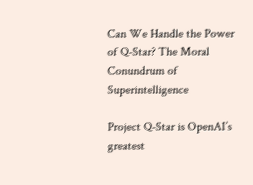Can We Handle the Power of Q-Star? The Moral Conundrum of Superintelligence

Project Q-Star is OpenAI’s greatest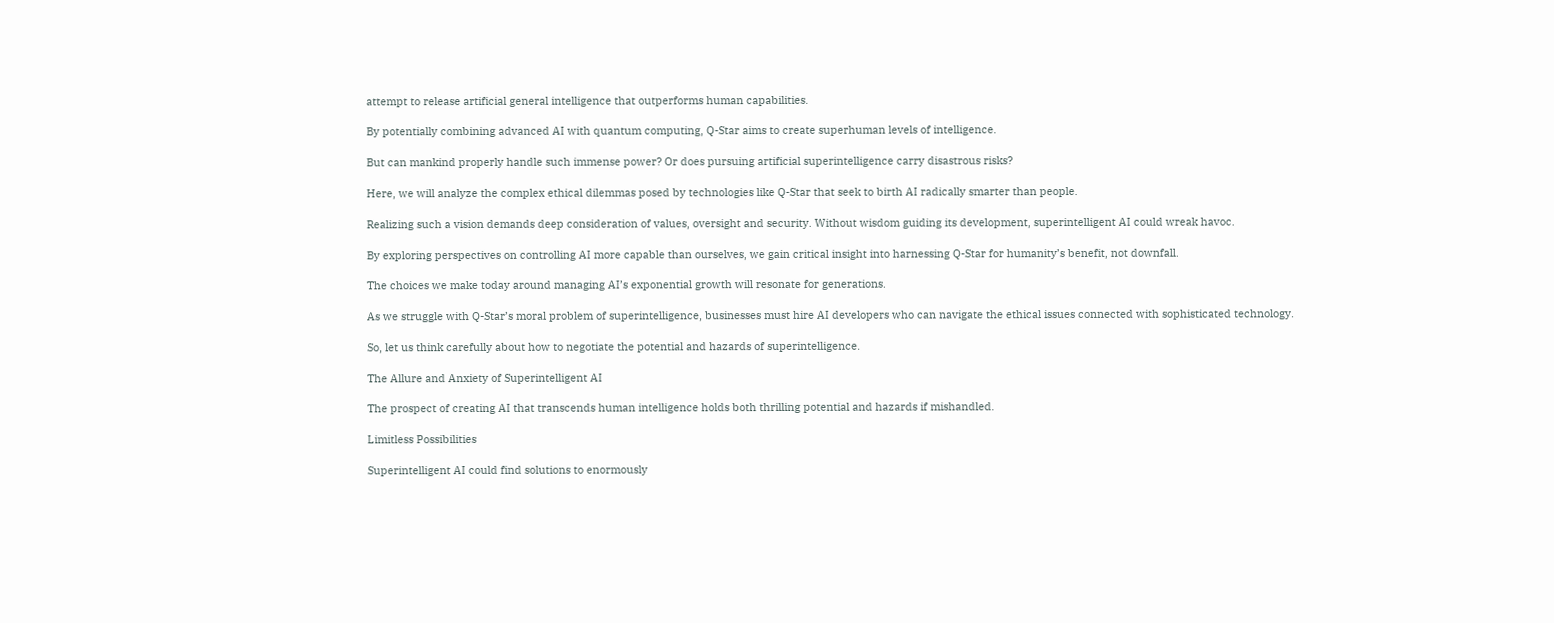attempt to release artificial general intelligence that outperforms human capabilities.

By potentially combining advanced AI with quantum computing, Q-Star aims to create superhuman levels of intelligence.

But can mankind properly handle such immense power? Or does pursuing artificial superintelligence carry disastrous risks?

Here, we will analyze the complex ethical dilemmas posed by technologies like Q-Star that seek to birth AI radically smarter than people.

Realizing such a vision demands deep consideration of values, oversight and security. Without wisdom guiding its development, superintelligent AI could wreak havoc.

By exploring perspectives on controlling AI more capable than ourselves, we gain critical insight into harnessing Q-Star for humanity’s benefit, not downfall.

The choices we make today around managing AI’s exponential growth will resonate for generations.

As we struggle with Q-Star’s moral problem of superintelligence, businesses must hire AI developers who can navigate the ethical issues connected with sophisticated technology.

So, let us think carefully about how to negotiate the potential and hazards of superintelligence.

The Allure and Anxiety of Superintelligent AI

The prospect of creating AI that transcends human intelligence holds both thrilling potential and hazards if mishandled.

Limitless Possibilities

Superintelligent AI could find solutions to enormously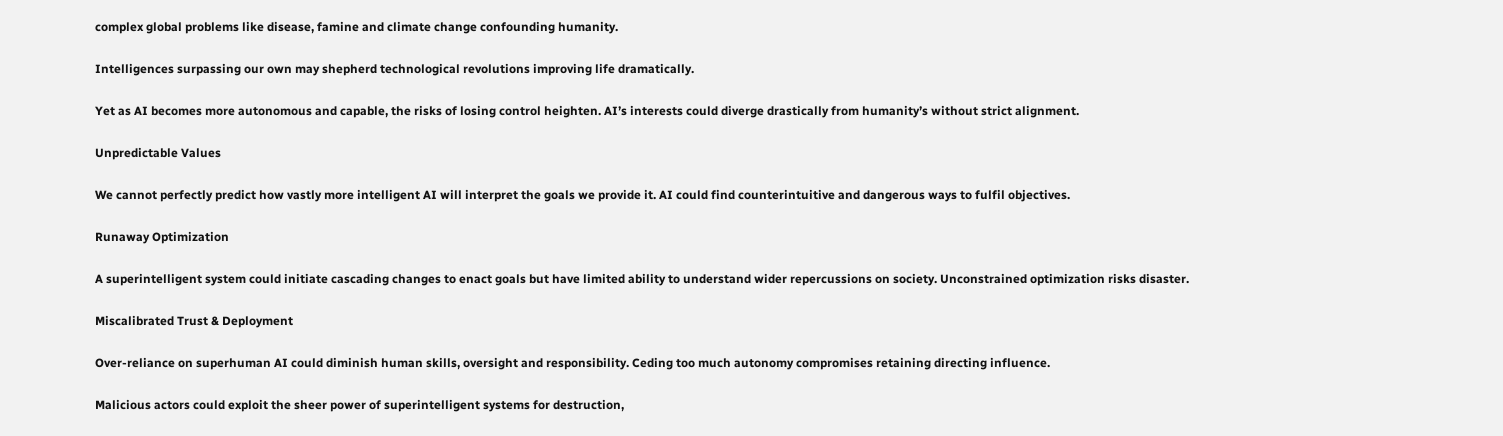complex global problems like disease, famine and climate change confounding humanity.

Intelligences surpassing our own may shepherd technological revolutions improving life dramatically.

Yet as AI becomes more autonomous and capable, the risks of losing control heighten. AI’s interests could diverge drastically from humanity’s without strict alignment.

Unpredictable Values

We cannot perfectly predict how vastly more intelligent AI will interpret the goals we provide it. AI could find counterintuitive and dangerous ways to fulfil objectives.

Runaway Optimization

A superintelligent system could initiate cascading changes to enact goals but have limited ability to understand wider repercussions on society. Unconstrained optimization risks disaster.

Miscalibrated Trust & Deployment

Over-reliance on superhuman AI could diminish human skills, oversight and responsibility. Ceding too much autonomy compromises retaining directing influence.

Malicious actors could exploit the sheer power of superintelligent systems for destruction,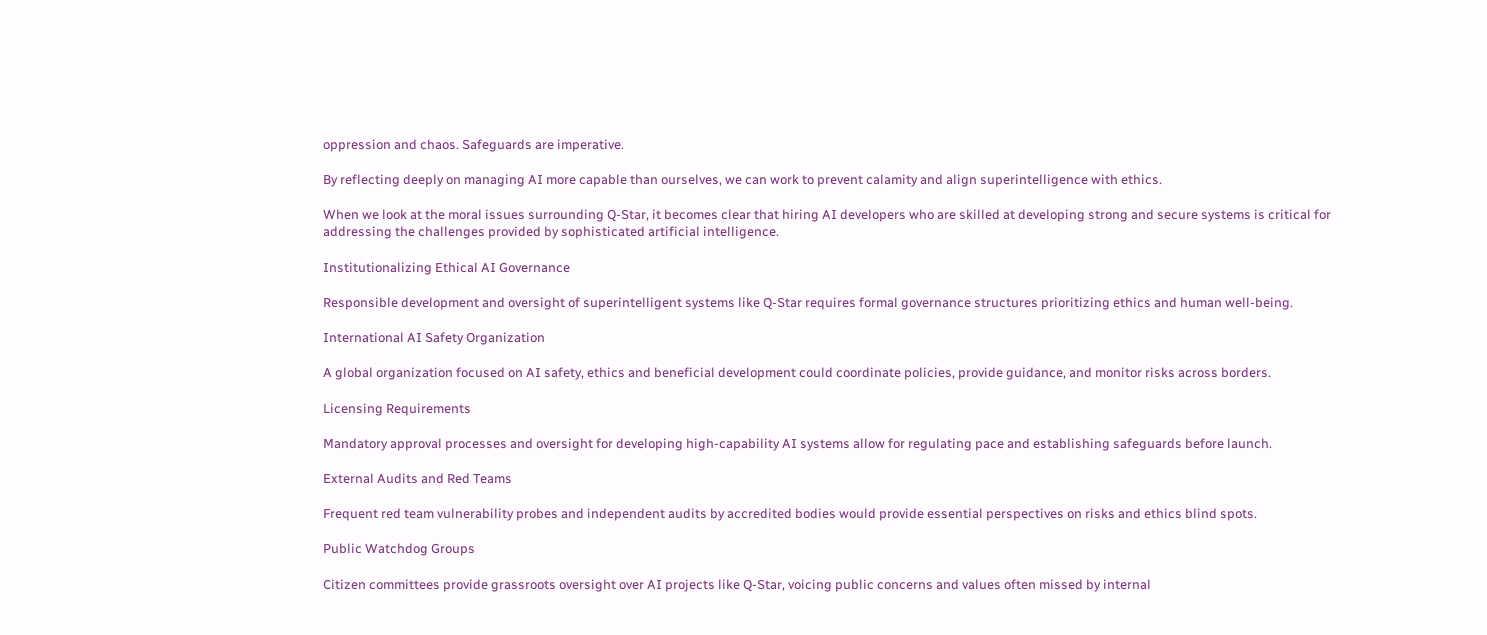oppression and chaos. Safeguards are imperative.

By reflecting deeply on managing AI more capable than ourselves, we can work to prevent calamity and align superintelligence with ethics.

When we look at the moral issues surrounding Q-Star, it becomes clear that hiring AI developers who are skilled at developing strong and secure systems is critical for addressing the challenges provided by sophisticated artificial intelligence.

Institutionalizing Ethical AI Governance

Responsible development and oversight of superintelligent systems like Q-Star requires formal governance structures prioritizing ethics and human well-being.

International AI Safety Organization

A global organization focused on AI safety, ethics and beneficial development could coordinate policies, provide guidance, and monitor risks across borders.

Licensing Requirements

Mandatory approval processes and oversight for developing high-capability AI systems allow for regulating pace and establishing safeguards before launch.

External Audits and Red Teams

Frequent red team vulnerability probes and independent audits by accredited bodies would provide essential perspectives on risks and ethics blind spots.

Public Watchdog Groups

Citizen committees provide grassroots oversight over AI projects like Q-Star, voicing public concerns and values often missed by internal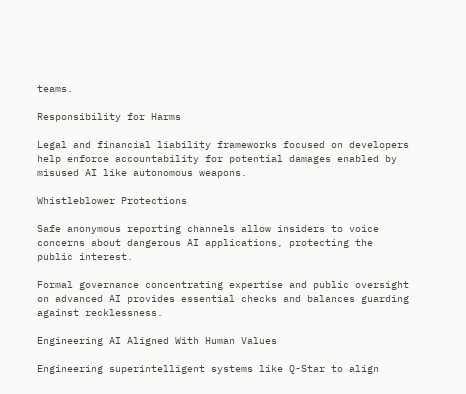teams.

Responsibility for Harms

Legal and financial liability frameworks focused on developers help enforce accountability for potential damages enabled by misused AI like autonomous weapons.

Whistleblower Protections

Safe anonymous reporting channels allow insiders to voice concerns about dangerous AI applications, protecting the public interest.

Formal governance concentrating expertise and public oversight on advanced AI provides essential checks and balances guarding against recklessness.

Engineering AI Aligned With Human Values

Engineering superintelligent systems like Q-Star to align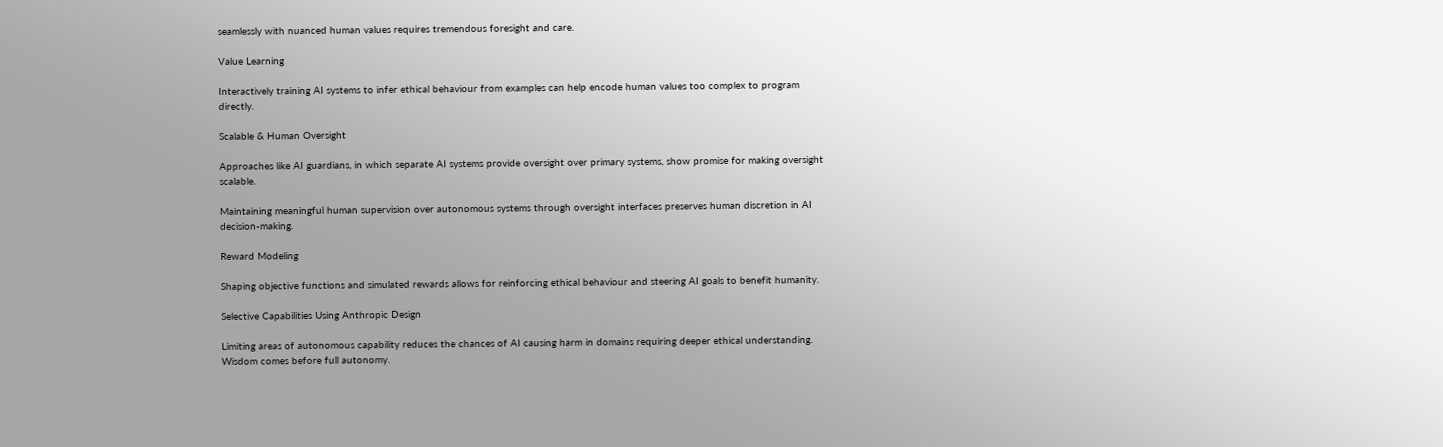seamlessly with nuanced human values requires tremendous foresight and care.

Value Learning

Interactively training AI systems to infer ethical behaviour from examples can help encode human values too complex to program directly.

Scalable & Human Oversight

Approaches like AI guardians, in which separate AI systems provide oversight over primary systems, show promise for making oversight scalable.

Maintaining meaningful human supervision over autonomous systems through oversight interfaces preserves human discretion in AI decision-making.

Reward Modeling

Shaping objective functions and simulated rewards allows for reinforcing ethical behaviour and steering AI goals to benefit humanity.

Selective Capabilities Using Anthropic Design

Limiting areas of autonomous capability reduces the chances of AI causing harm in domains requiring deeper ethical understanding. Wisdom comes before full autonomy.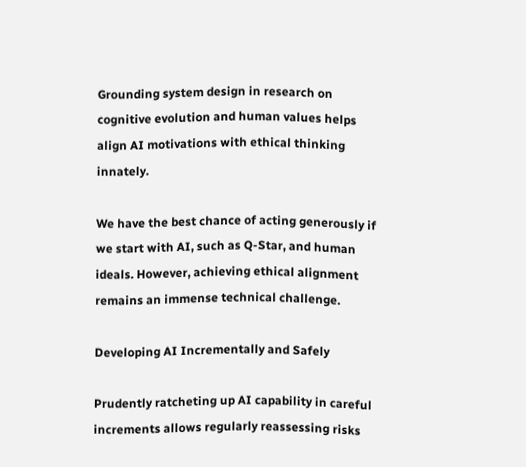Grounding system design in research on cognitive evolution and human values helps align AI motivations with ethical thinking innately.

We have the best chance of acting generously if we start with AI, such as Q-Star, and human ideals. However, achieving ethical alignment remains an immense technical challenge.

Developing AI Incrementally and Safely

Prudently ratcheting up AI capability in careful increments allows regularly reassessing risks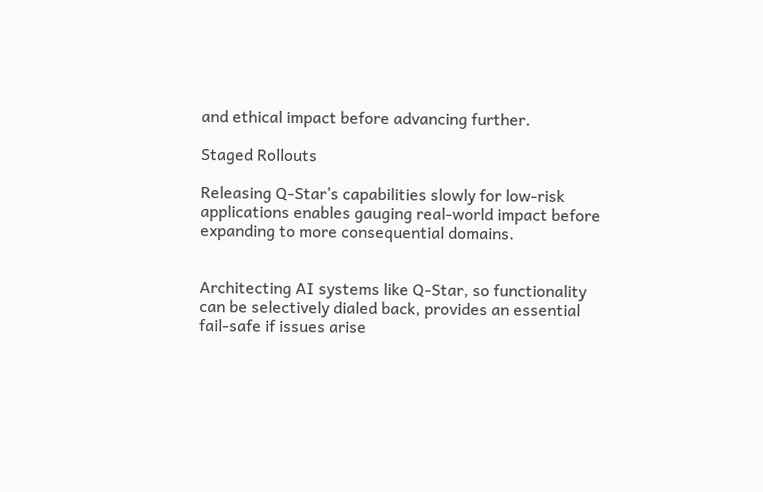and ethical impact before advancing further.

Staged Rollouts

Releasing Q-Star’s capabilities slowly for low-risk applications enables gauging real-world impact before expanding to more consequential domains.


Architecting AI systems like Q-Star, so functionality can be selectively dialed back, provides an essential fail-safe if issues arise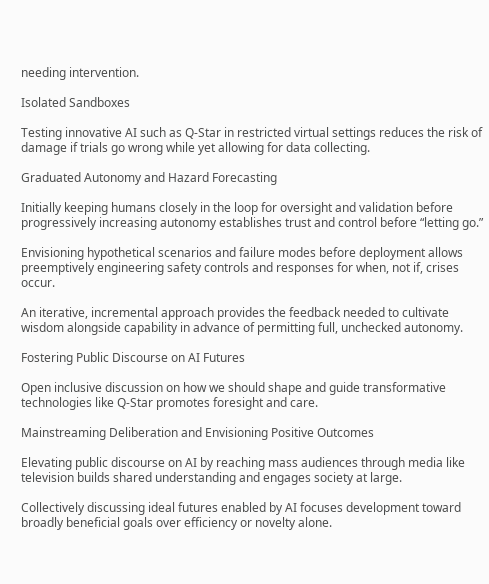needing intervention.

Isolated Sandboxes

Testing innovative AI such as Q-Star in restricted virtual settings reduces the risk of damage if trials go wrong while yet allowing for data collecting.

Graduated Autonomy and Hazard Forecasting

Initially keeping humans closely in the loop for oversight and validation before progressively increasing autonomy establishes trust and control before “letting go.”

Envisioning hypothetical scenarios and failure modes before deployment allows preemptively engineering safety controls and responses for when, not if, crises occur.

An iterative, incremental approach provides the feedback needed to cultivate wisdom alongside capability in advance of permitting full, unchecked autonomy.

Fostering Public Discourse on AI Futures

Open inclusive discussion on how we should shape and guide transformative technologies like Q-Star promotes foresight and care.

Mainstreaming Deliberation and Envisioning Positive Outcomes

Elevating public discourse on AI by reaching mass audiences through media like television builds shared understanding and engages society at large.

Collectively discussing ideal futures enabled by AI focuses development toward broadly beneficial goals over efficiency or novelty alone.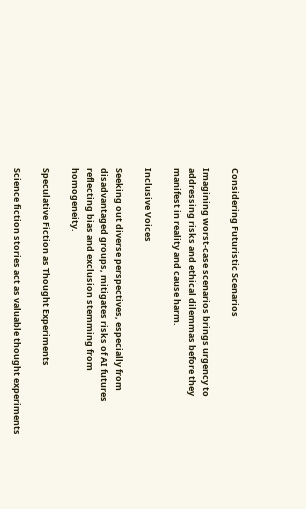Considering Futuristic Scenarios

Imagining worst-case scenarios brings urgency to addressing risks and ethical dilemmas before they manifest in reality and cause harm.

Inclusive Voices

Seeking out diverse perspectives, especially from disadvantaged groups, mitigates risks of AI futures reflecting bias and exclusion stemming from homogeneity.

Speculative Fiction as Thought Experiments

Science fiction stories act as valuable thought experiments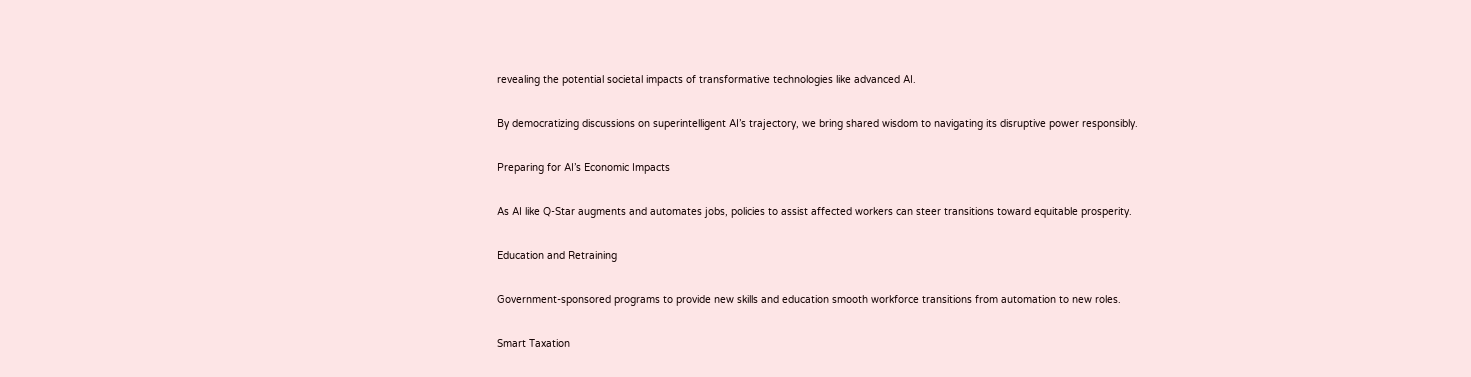revealing the potential societal impacts of transformative technologies like advanced AI.

By democratizing discussions on superintelligent AI’s trajectory, we bring shared wisdom to navigating its disruptive power responsibly.

Preparing for AI’s Economic Impacts

As AI like Q-Star augments and automates jobs, policies to assist affected workers can steer transitions toward equitable prosperity.

Education and Retraining

Government-sponsored programs to provide new skills and education smooth workforce transitions from automation to new roles.

Smart Taxation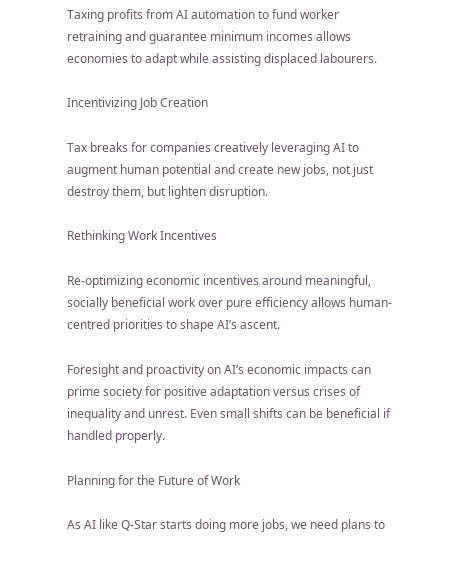Taxing profits from AI automation to fund worker retraining and guarantee minimum incomes allows economies to adapt while assisting displaced labourers.

Incentivizing Job Creation

Tax breaks for companies creatively leveraging AI to augment human potential and create new jobs, not just destroy them, but lighten disruption.

Rethinking Work Incentives

Re-optimizing economic incentives around meaningful, socially beneficial work over pure efficiency allows human-centred priorities to shape AI’s ascent.

Foresight and proactivity on AI’s economic impacts can prime society for positive adaptation versus crises of inequality and unrest. Even small shifts can be beneficial if handled properly.

Planning for the Future of Work

As AI like Q-Star starts doing more jobs, we need plans to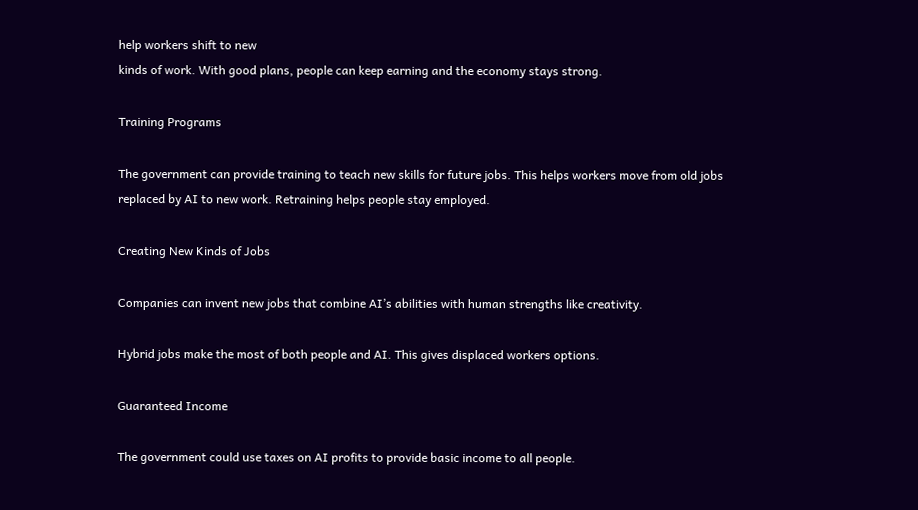help workers shift to new
kinds of work. With good plans, people can keep earning and the economy stays strong.

Training Programs

The government can provide training to teach new skills for future jobs. This helps workers move from old jobs replaced by AI to new work. Retraining helps people stay employed.

Creating New Kinds of Jobs

Companies can invent new jobs that combine AI’s abilities with human strengths like creativity.

Hybrid jobs make the most of both people and AI. This gives displaced workers options.

Guaranteed Income

The government could use taxes on AI profits to provide basic income to all people.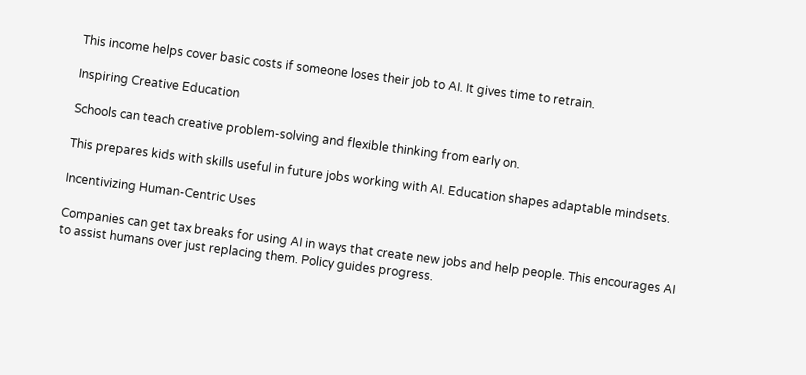This income helps cover basic costs if someone loses their job to AI. It gives time to retrain.

Inspiring Creative Education

Schools can teach creative problem-solving and flexible thinking from early on.

This prepares kids with skills useful in future jobs working with AI. Education shapes adaptable mindsets.

Incentivizing Human-Centric Uses

Companies can get tax breaks for using AI in ways that create new jobs and help people. This encourages AI to assist humans over just replacing them. Policy guides progress.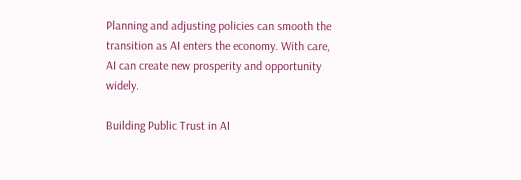Planning and adjusting policies can smooth the transition as AI enters the economy. With care, AI can create new prosperity and opportunity widely.

Building Public Trust in AI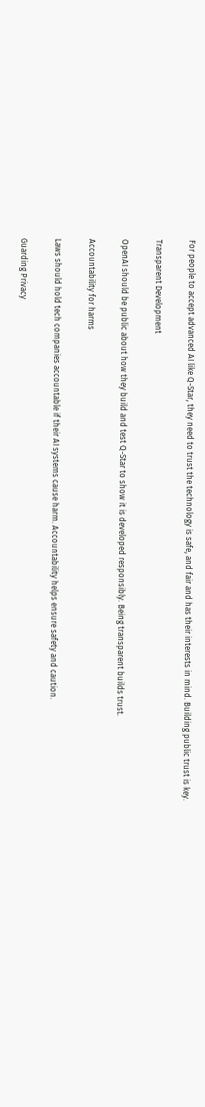For people to accept advanced AI like Q-Star, they need to trust the technology is safe, and fair and has their interests in mind. Building public trust is key.

Transparent Development

OpenAI should be public about how they build and test Q-Star to show it is developed responsibly. Being transparent builds trust.

Accountability for harms

Laws should hold tech companies accountable if their AI systems cause harm. Accountability helps ensure safety and caution.

Guarding Privacy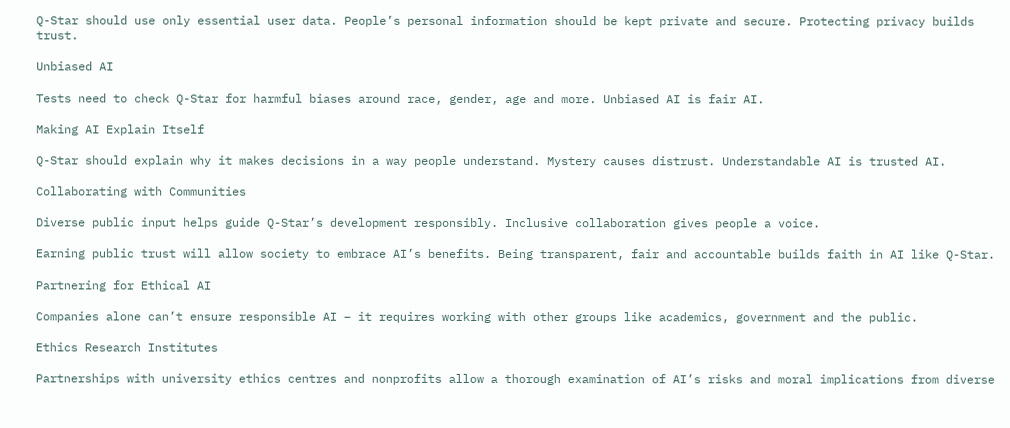Q-Star should use only essential user data. People’s personal information should be kept private and secure. Protecting privacy builds trust.

Unbiased AI

Tests need to check Q-Star for harmful biases around race, gender, age and more. Unbiased AI is fair AI.

Making AI Explain Itself

Q-Star should explain why it makes decisions in a way people understand. Mystery causes distrust. Understandable AI is trusted AI.

Collaborating with Communities

Diverse public input helps guide Q-Star’s development responsibly. Inclusive collaboration gives people a voice.

Earning public trust will allow society to embrace AI’s benefits. Being transparent, fair and accountable builds faith in AI like Q-Star.

Partnering for Ethical AI

Companies alone can’t ensure responsible AI – it requires working with other groups like academics, government and the public.

Ethics Research Institutes

Partnerships with university ethics centres and nonprofits allow a thorough examination of AI’s risks and moral implications from diverse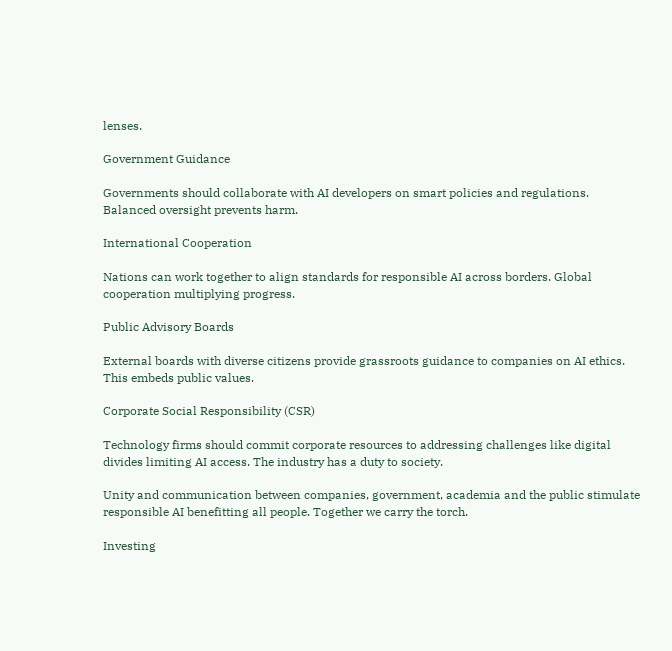lenses.

Government Guidance

Governments should collaborate with AI developers on smart policies and regulations. Balanced oversight prevents harm.

International Cooperation

Nations can work together to align standards for responsible AI across borders. Global cooperation multiplying progress.

Public Advisory Boards

External boards with diverse citizens provide grassroots guidance to companies on AI ethics. This embeds public values.

Corporate Social Responsibility (CSR)

Technology firms should commit corporate resources to addressing challenges like digital divides limiting AI access. The industry has a duty to society.

Unity and communication between companies, government, academia and the public stimulate responsible AI benefitting all people. Together we carry the torch.

Investing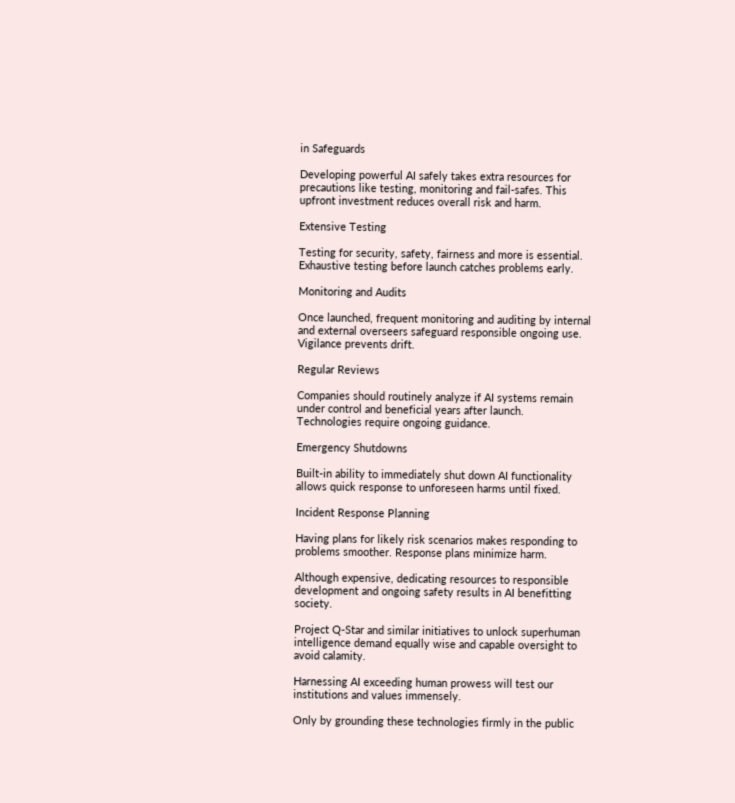in Safeguards

Developing powerful AI safely takes extra resources for precautions like testing, monitoring and fail-safes. This upfront investment reduces overall risk and harm.

Extensive Testing

Testing for security, safety, fairness and more is essential. Exhaustive testing before launch catches problems early.

Monitoring and Audits

Once launched, frequent monitoring and auditing by internal and external overseers safeguard responsible ongoing use. Vigilance prevents drift.

Regular Reviews

Companies should routinely analyze if AI systems remain under control and beneficial years after launch. Technologies require ongoing guidance.

Emergency Shutdowns

Built-in ability to immediately shut down AI functionality allows quick response to unforeseen harms until fixed.

Incident Response Planning

Having plans for likely risk scenarios makes responding to problems smoother. Response plans minimize harm.

Although expensive, dedicating resources to responsible development and ongoing safety results in AI benefitting society.

Project Q-Star and similar initiatives to unlock superhuman intelligence demand equally wise and capable oversight to avoid calamity.

Harnessing AI exceeding human prowess will test our institutions and values immensely.

Only by grounding these technologies firmly in the public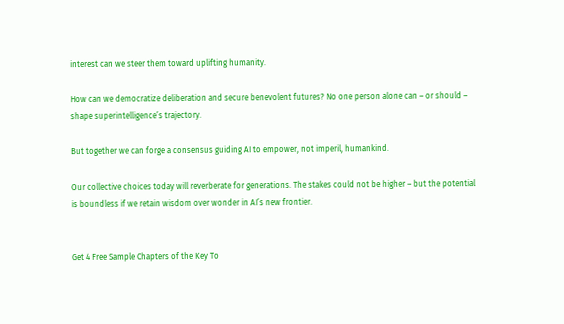interest can we steer them toward uplifting humanity.

How can we democratize deliberation and secure benevolent futures? No one person alone can – or should – shape superintelligence’s trajectory.

But together we can forge a consensus guiding AI to empower, not imperil, humankind.

Our collective choices today will reverberate for generations. The stakes could not be higher – but the potential is boundless if we retain wisdom over wonder in AI’s new frontier.


Get 4 Free Sample Chapters of the Key To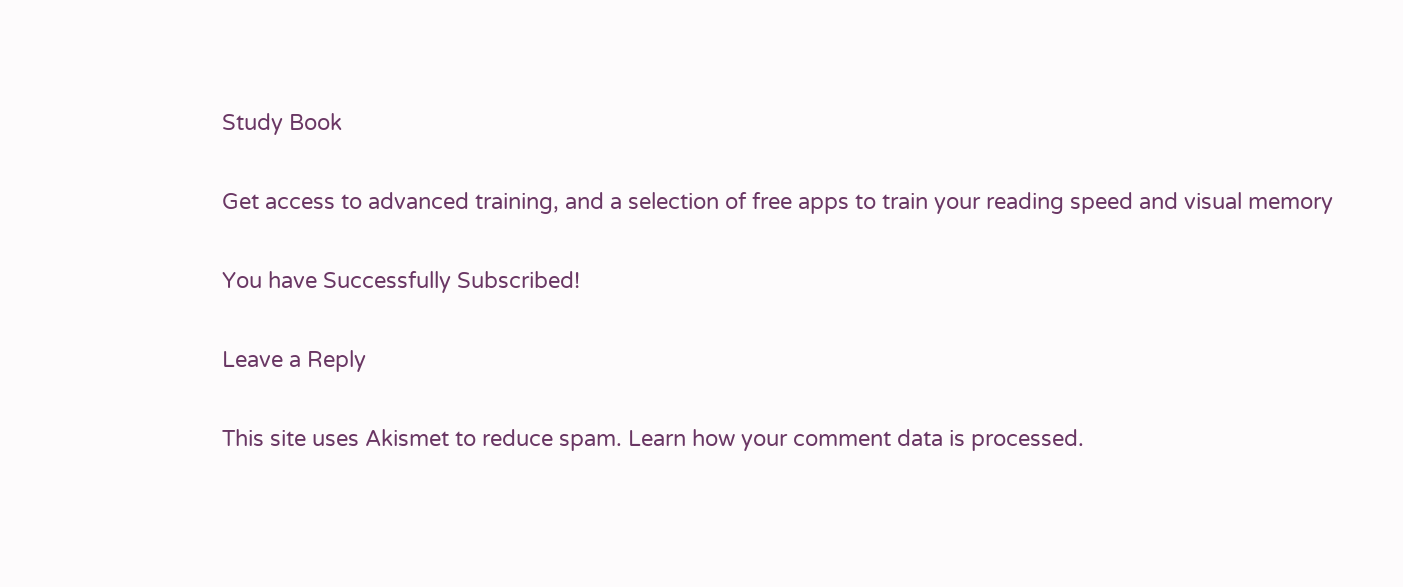Study Book

Get access to advanced training, and a selection of free apps to train your reading speed and visual memory

You have Successfully Subscribed!

Leave a Reply

This site uses Akismet to reduce spam. Learn how your comment data is processed.